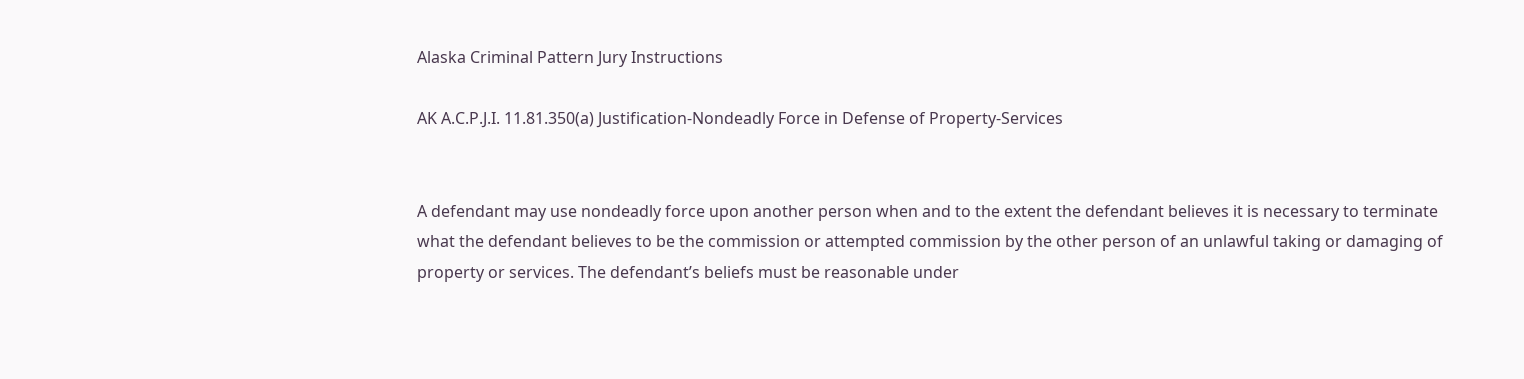Alaska Criminal Pattern Jury Instructions

AK A.C.P.J.I. 11.81.350(a) Justification-Nondeadly Force in Defense of Property-Services


A defendant may use nondeadly force upon another person when and to the extent the defendant believes it is necessary to terminate what the defendant believes to be the commission or attempted commission by the other person of an unlawful taking or damaging of property or services. The defendant’s beliefs must be reasonable under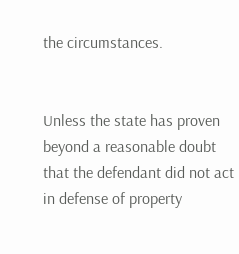the circumstances.


Unless the state has proven beyond a reasonable doubt that the defendant did not act in defense of property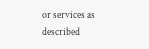or services as described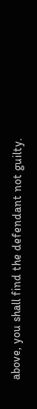above, you shall find the defendant not guilty.